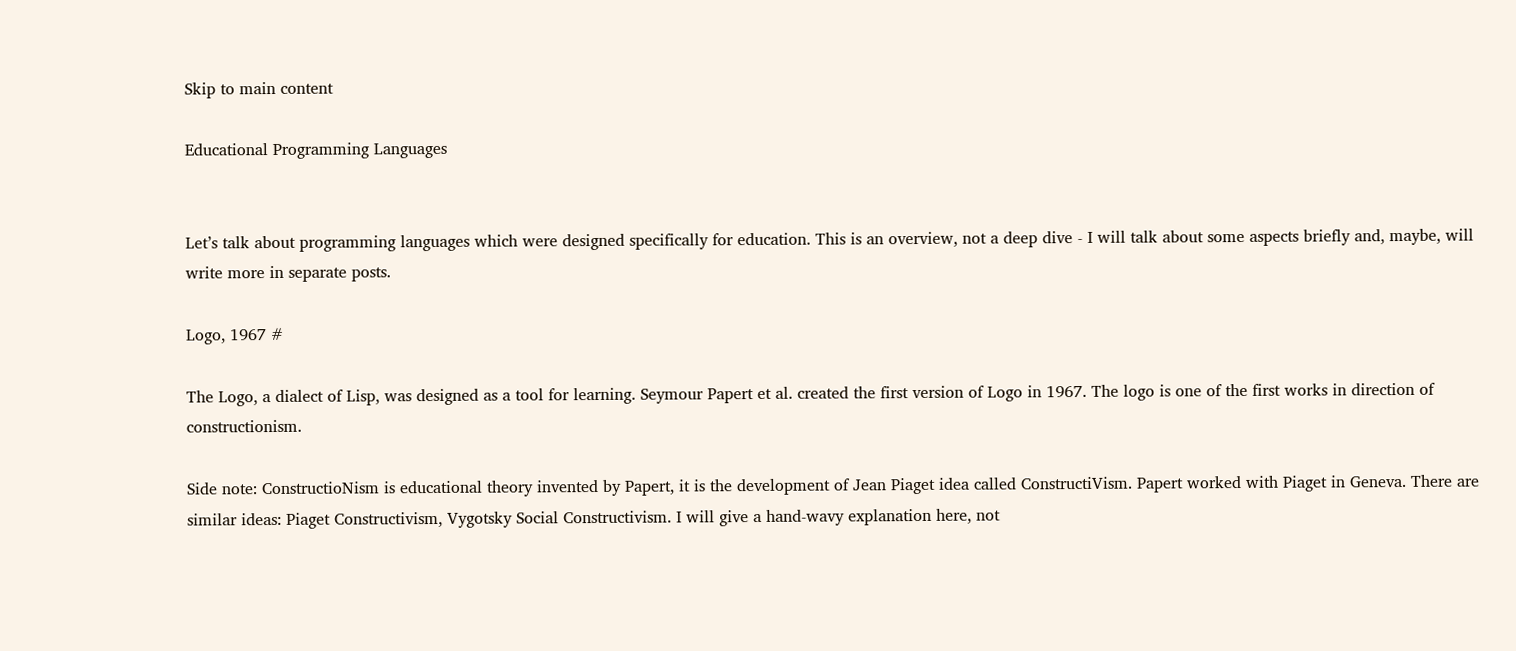Skip to main content

Educational Programming Languages


Let’s talk about programming languages which were designed specifically for education. This is an overview, not a deep dive - I will talk about some aspects briefly and, maybe, will write more in separate posts.

Logo, 1967 #

The Logo, a dialect of Lisp, was designed as a tool for learning. Seymour Papert et al. created the first version of Logo in 1967. The logo is one of the first works in direction of constructionism.

Side note: ConstructioNism is educational theory invented by Papert, it is the development of Jean Piaget idea called ConstructiVism. Papert worked with Piaget in Geneva. There are similar ideas: Piaget Constructivism, Vygotsky Social Constructivism. I will give a hand-wavy explanation here, not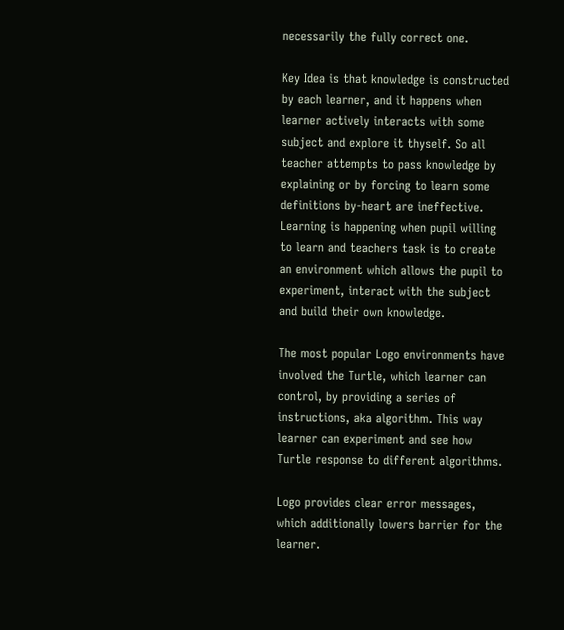necessarily the fully correct one.

Key Idea is that knowledge is constructed by each learner, and it happens when learner actively interacts with some subject and explore it thyself. So all teacher attempts to pass knowledge by explaining or by forcing to learn some definitions by-heart are ineffective. Learning is happening when pupil willing to learn and teachers task is to create an environment which allows the pupil to experiment, interact with the subject and build their own knowledge.

The most popular Logo environments have involved the Turtle, which learner can control, by providing a series of instructions, aka algorithm. This way learner can experiment and see how Turtle response to different algorithms.

Logo provides clear error messages, which additionally lowers barrier for the learner.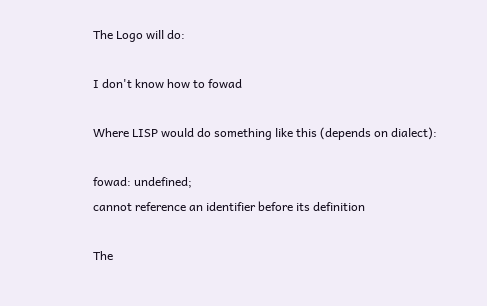The Logo will do:

I don't know how to fowad

Where LISP would do something like this (depends on dialect):

fowad: undefined;
cannot reference an identifier before its definition

The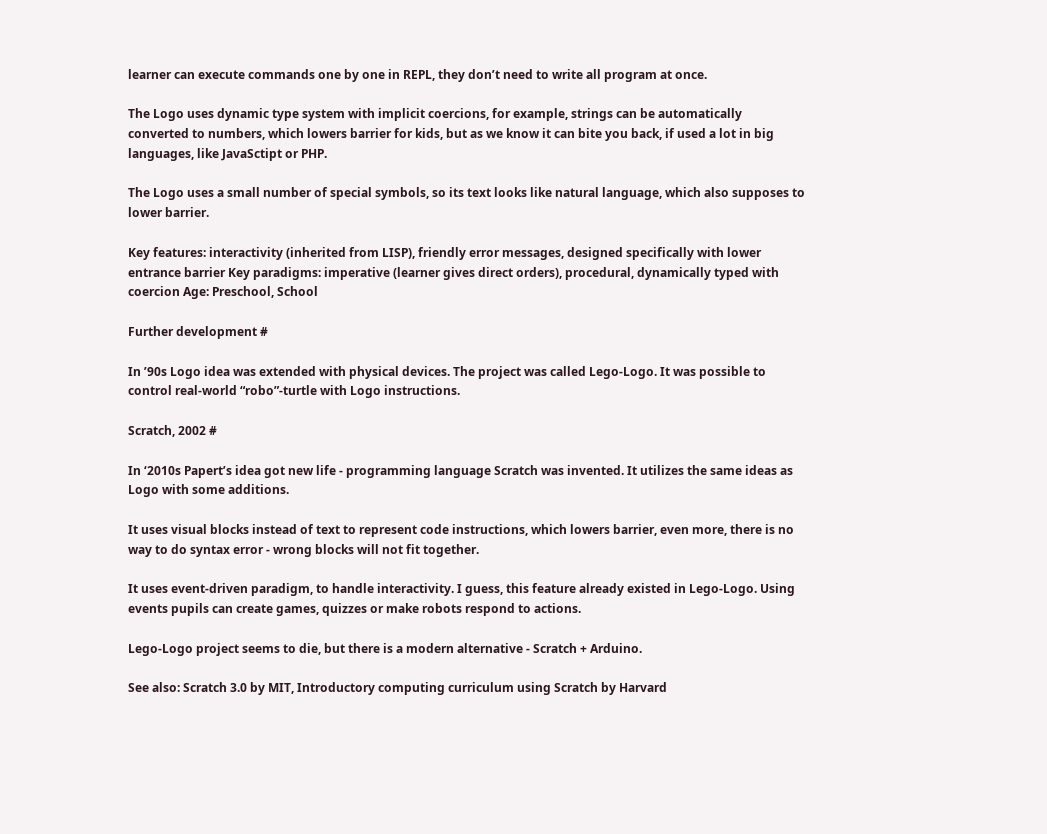learner can execute commands one by one in REPL, they don’t need to write all program at once.

The Logo uses dynamic type system with implicit coercions, for example, strings can be automatically converted to numbers, which lowers barrier for kids, but as we know it can bite you back, if used a lot in big languages, like JavaSctipt or PHP.

The Logo uses a small number of special symbols, so its text looks like natural language, which also supposes to lower barrier.

Key features: interactivity (inherited from LISP), friendly error messages, designed specifically with lower entrance barrier Key paradigms: imperative (learner gives direct orders), procedural, dynamically typed with coercion Age: Preschool, School

Further development #

In ’90s Logo idea was extended with physical devices. The project was called Lego-Logo. It was possible to control real-world “robo”-turtle with Logo instructions.

Scratch, 2002 #

In ‘2010s Papert’s idea got new life - programming language Scratch was invented. It utilizes the same ideas as Logo with some additions.

It uses visual blocks instead of text to represent code instructions, which lowers barrier, even more, there is no way to do syntax error - wrong blocks will not fit together.

It uses event-driven paradigm, to handle interactivity. I guess, this feature already existed in Lego-Logo. Using events pupils can create games, quizzes or make robots respond to actions.

Lego-Logo project seems to die, but there is a modern alternative - Scratch + Arduino.

See also: Scratch 3.0 by MIT, Introductory computing curriculum using Scratch by Harvard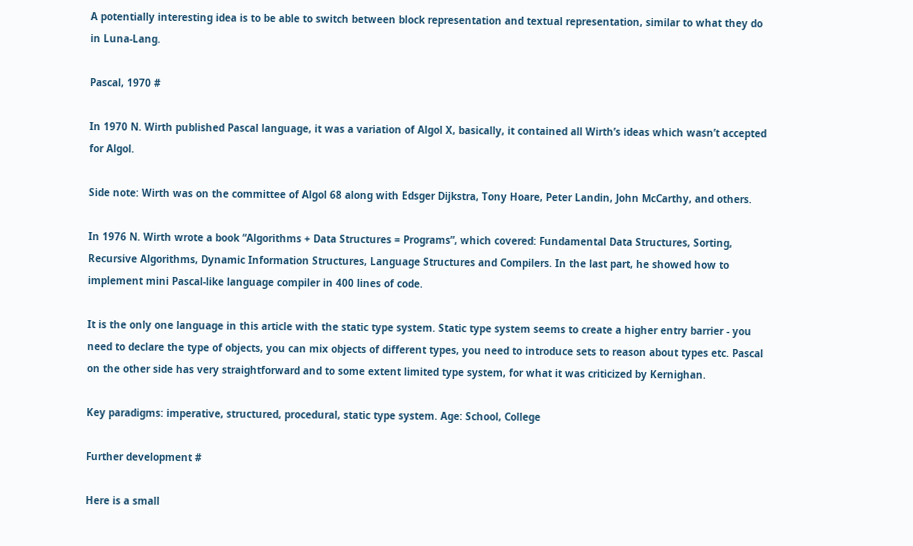A potentially interesting idea is to be able to switch between block representation and textual representation, similar to what they do in Luna-Lang.

Pascal, 1970 #

In 1970 N. Wirth published Pascal language, it was a variation of Algol X, basically, it contained all Wirth’s ideas which wasn’t accepted for Algol.

Side note: Wirth was on the committee of Algol 68 along with Edsger Dijkstra, Tony Hoare, Peter Landin, John McCarthy, and others.

In 1976 N. Wirth wrote a book “Algorithms + Data Structures = Programs”, which covered: Fundamental Data Structures, Sorting, Recursive Algorithms, Dynamic Information Structures, Language Structures and Compilers. In the last part, he showed how to implement mini Pascal-like language compiler in 400 lines of code.

It is the only one language in this article with the static type system. Static type system seems to create a higher entry barrier - you need to declare the type of objects, you can mix objects of different types, you need to introduce sets to reason about types etc. Pascal on the other side has very straightforward and to some extent limited type system, for what it was criticized by Kernighan.

Key paradigms: imperative, structured, procedural, static type system. Age: School, College

Further development #

Here is a small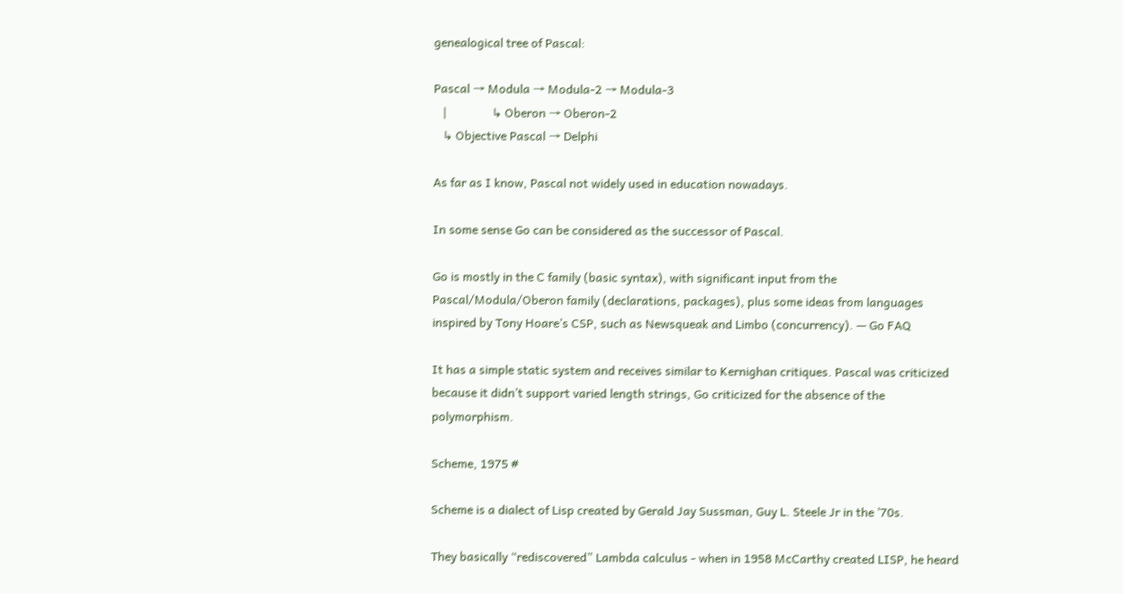genealogical tree of Pascal:

Pascal → Modula → Modula-2 → Modula-3
   |               ↳ Oberon → Oberon-2
   ↳ Objective Pascal → Delphi

As far as I know, Pascal not widely used in education nowadays.

In some sense Go can be considered as the successor of Pascal.

Go is mostly in the C family (basic syntax), with significant input from the Pascal/Modula/Oberon family (declarations, packages), plus some ideas from languages inspired by Tony Hoare’s CSP, such as Newsqueak and Limbo (concurrency). — Go FAQ

It has a simple static system and receives similar to Kernighan critiques. Pascal was criticized because it didn’t support varied length strings, Go criticized for the absence of the polymorphism.

Scheme, 1975 #

Scheme is a dialect of Lisp created by Gerald Jay Sussman, Guy L. Steele Jr in the ’70s.

They basically “rediscovered” Lambda calculus - when in 1958 McCarthy created LISP, he heard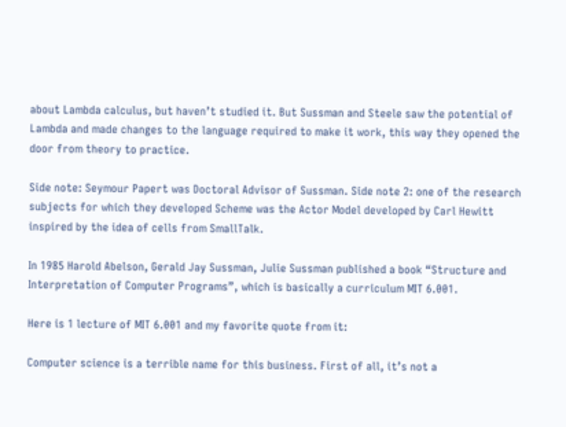about Lambda calculus, but haven’t studied it. But Sussman and Steele saw the potential of Lambda and made changes to the language required to make it work, this way they opened the door from theory to practice.

Side note: Seymour Papert was Doctoral Advisor of Sussman. Side note 2: one of the research subjects for which they developed Scheme was the Actor Model developed by Carl Hewitt inspired by the idea of cells from SmallTalk.

In 1985 Harold Abelson, Gerald Jay Sussman, Julie Sussman published a book “Structure and Interpretation of Computer Programs”, which is basically a curriculum MIT 6.001.

Here is 1 lecture of MIT 6.001 and my favorite quote from it:

Computer science is a terrible name for this business. First of all, it’s not a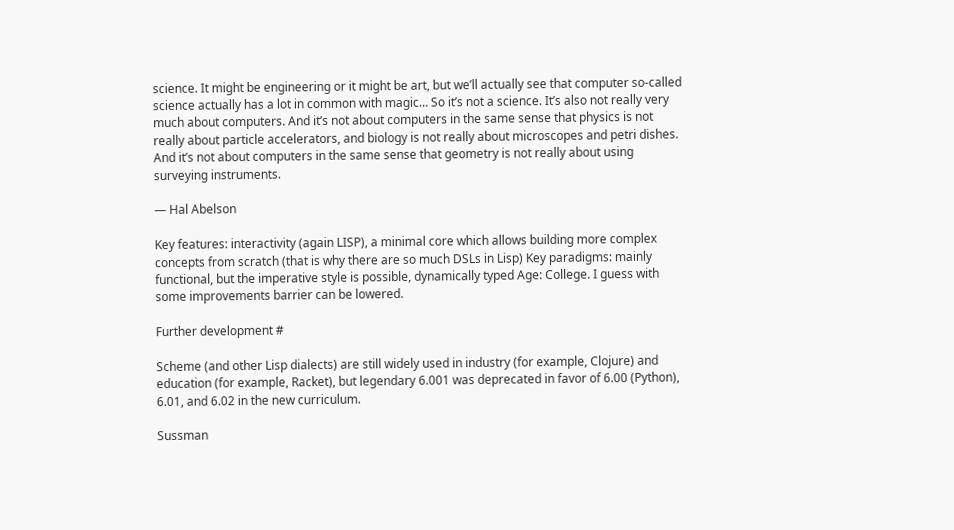science. It might be engineering or it might be art, but we’ll actually see that computer so-called science actually has a lot in common with magic… So it’s not a science. It’s also not really very much about computers. And it’s not about computers in the same sense that physics is not really about particle accelerators, and biology is not really about microscopes and petri dishes. And it’s not about computers in the same sense that geometry is not really about using surveying instruments.

— Hal Abelson

Key features: interactivity (again LISP), a minimal core which allows building more complex concepts from scratch (that is why there are so much DSLs in Lisp) Key paradigms: mainly functional, but the imperative style is possible, dynamically typed Age: College. I guess with some improvements barrier can be lowered.

Further development #

Scheme (and other Lisp dialects) are still widely used in industry (for example, Clojure) and education (for example, Racket), but legendary 6.001 was deprecated in favor of 6.00 (Python), 6.01, and 6.02 in the new curriculum.

Sussman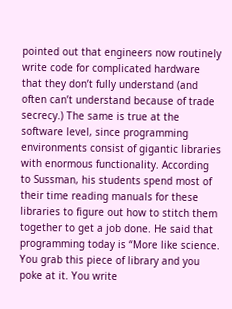pointed out that engineers now routinely write code for complicated hardware that they don’t fully understand (and often can’t understand because of trade secrecy.) The same is true at the software level, since programming environments consist of gigantic libraries with enormous functionality. According to Sussman, his students spend most of their time reading manuals for these libraries to figure out how to stitch them together to get a job done. He said that programming today is “More like science. You grab this piece of library and you poke at it. You write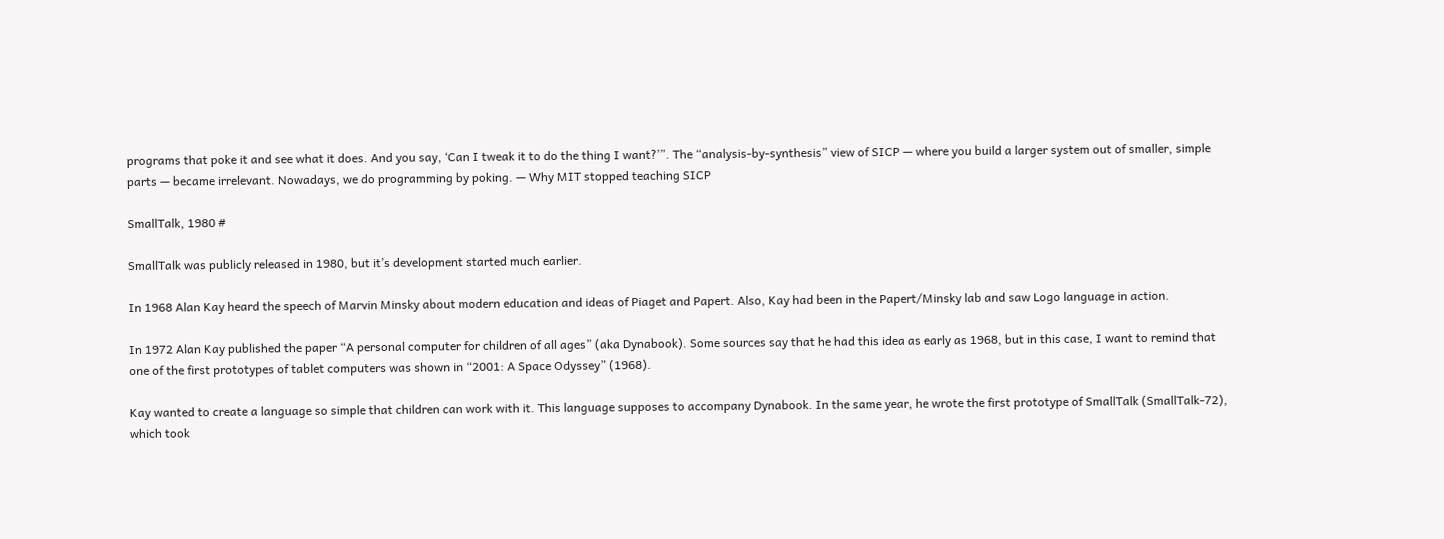programs that poke it and see what it does. And you say, ‘Can I tweak it to do the thing I want?’”. The “analysis-by-synthesis” view of SICP — where you build a larger system out of smaller, simple parts — became irrelevant. Nowadays, we do programming by poking. — Why MIT stopped teaching SICP

SmallTalk, 1980 #

SmallTalk was publicly released in 1980, but it’s development started much earlier.

In 1968 Alan Kay heard the speech of Marvin Minsky about modern education and ideas of Piaget and Papert. Also, Kay had been in the Papert/Minsky lab and saw Logo language in action.

In 1972 Alan Kay published the paper “A personal computer for children of all ages” (aka Dynabook). Some sources say that he had this idea as early as 1968, but in this case, I want to remind that one of the first prototypes of tablet computers was shown in “2001: A Space Odyssey” (1968).

Kay wanted to create a language so simple that children can work with it. This language supposes to accompany Dynabook. In the same year, he wrote the first prototype of SmallTalk (SmallTalk-72), which took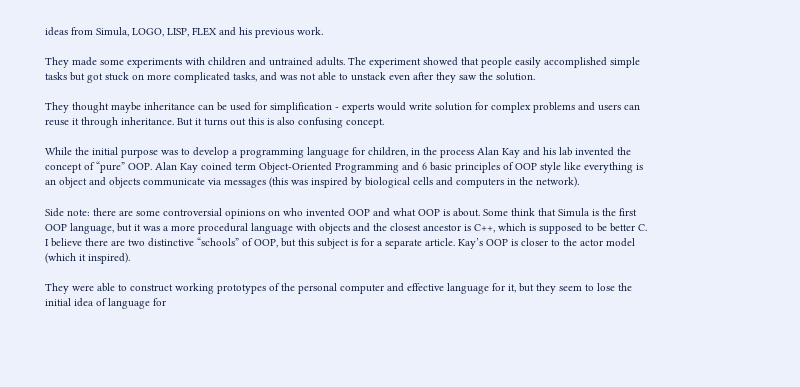ideas from Simula, LOGO, LISP, FLEX and his previous work.

They made some experiments with children and untrained adults. The experiment showed that people easily accomplished simple tasks but got stuck on more complicated tasks, and was not able to unstack even after they saw the solution.

They thought maybe inheritance can be used for simplification - experts would write solution for complex problems and users can reuse it through inheritance. But it turns out this is also confusing concept.

While the initial purpose was to develop a programming language for children, in the process Alan Kay and his lab invented the concept of “pure” OOP. Alan Kay coined term Object-Oriented Programming and 6 basic principles of OOP style like everything is an object and objects communicate via messages (this was inspired by biological cells and computers in the network).

Side note: there are some controversial opinions on who invented OOP and what OOP is about. Some think that Simula is the first OOP language, but it was a more procedural language with objects and the closest ancestor is C++, which is supposed to be better C. I believe there are two distinctive “schools” of OOP, but this subject is for a separate article. Kay’s OOP is closer to the actor model (which it inspired).

They were able to construct working prototypes of the personal computer and effective language for it, but they seem to lose the initial idea of language for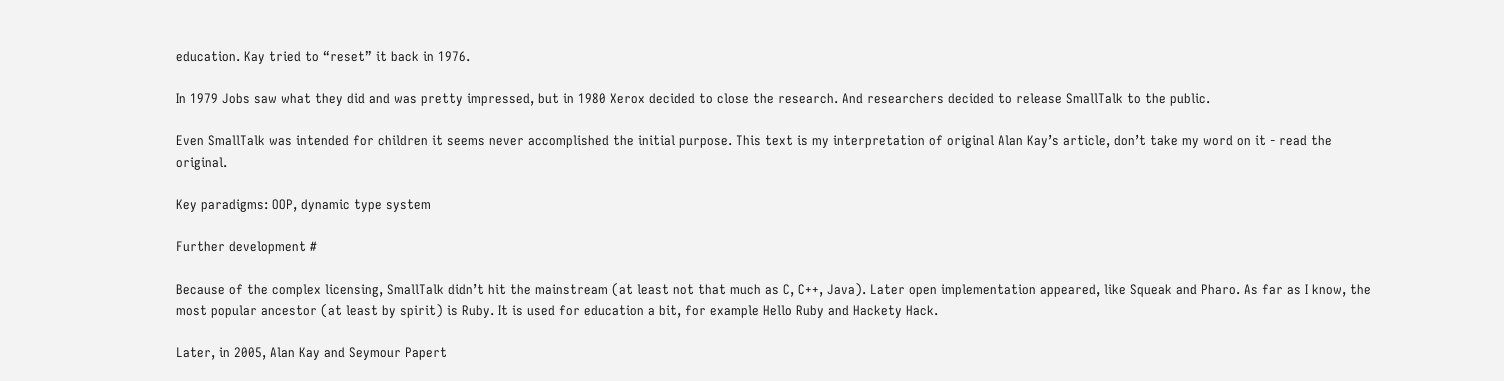education. Kay tried to “reset” it back in 1976.

In 1979 Jobs saw what they did and was pretty impressed, but in 1980 Xerox decided to close the research. And researchers decided to release SmallTalk to the public.

Even SmallTalk was intended for children it seems never accomplished the initial purpose. This text is my interpretation of original Alan Kay’s article, don’t take my word on it - read the original.

Key paradigms: OOP, dynamic type system

Further development #

Because of the complex licensing, SmallTalk didn’t hit the mainstream (at least not that much as C, C++, Java). Later open implementation appeared, like Squeak and Pharo. As far as I know, the most popular ancestor (at least by spirit) is Ruby. It is used for education a bit, for example Hello Ruby and Hackety Hack.

Later, in 2005, Alan Kay and Seymour Papert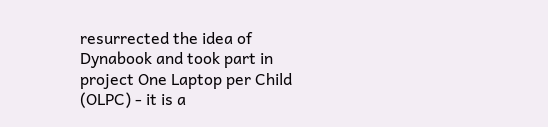resurrected the idea of Dynabook and took part in project One Laptop per Child (OLPC) - it is a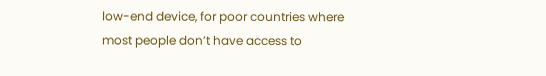low-end device, for poor countries where most people don’t have access to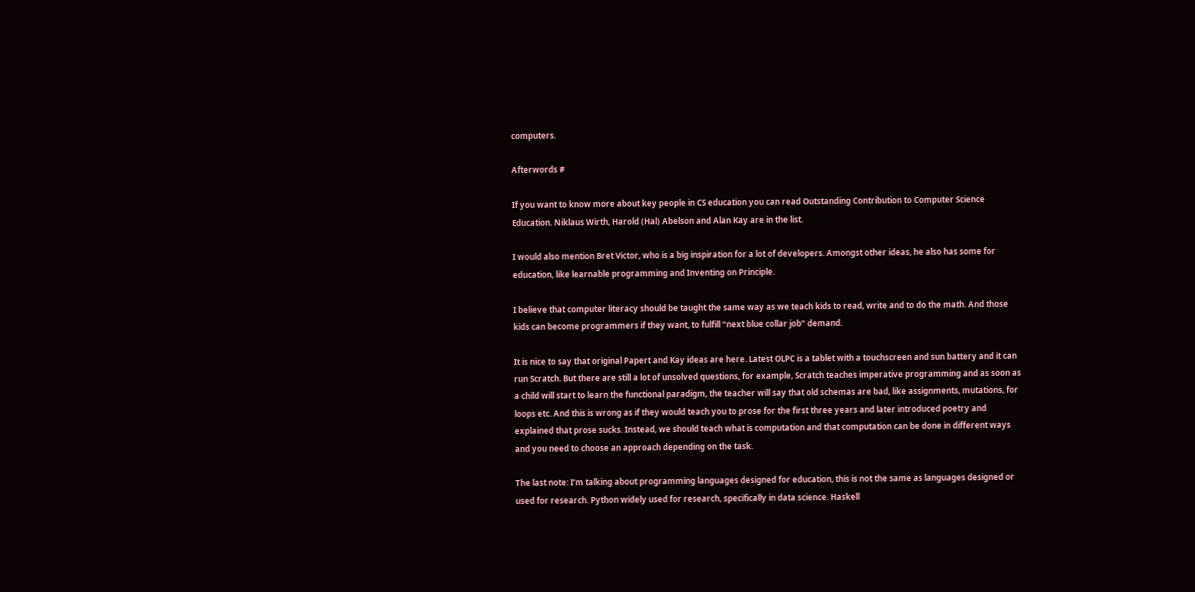computers.

Afterwords #

If you want to know more about key people in CS education you can read Outstanding Contribution to Computer Science Education. Niklaus Wirth, Harold (Hal) Abelson and Alan Kay are in the list.

I would also mention Bret Victor, who is a big inspiration for a lot of developers. Amongst other ideas, he also has some for education, like learnable programming and Inventing on Principle.

I believe that computer literacy should be taught the same way as we teach kids to read, write and to do the math. And those kids can become programmers if they want, to fulfill “next blue collar job” demand.

It is nice to say that original Papert and Kay ideas are here. Latest OLPC is a tablet with a touchscreen and sun battery and it can run Scratch. But there are still a lot of unsolved questions, for example, Scratch teaches imperative programming and as soon as a child will start to learn the functional paradigm, the teacher will say that old schemas are bad, like assignments, mutations, for loops etc. And this is wrong as if they would teach you to prose for the first three years and later introduced poetry and explained that prose sucks. Instead, we should teach what is computation and that computation can be done in different ways and you need to choose an approach depending on the task.

The last note: I’m talking about programming languages designed for education, this is not the same as languages designed or used for research. Python widely used for research, specifically in data science. Haskell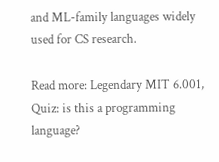and ML-family languages widely used for CS research.

Read more: Legendary MIT 6.001, Quiz: is this a programming language?